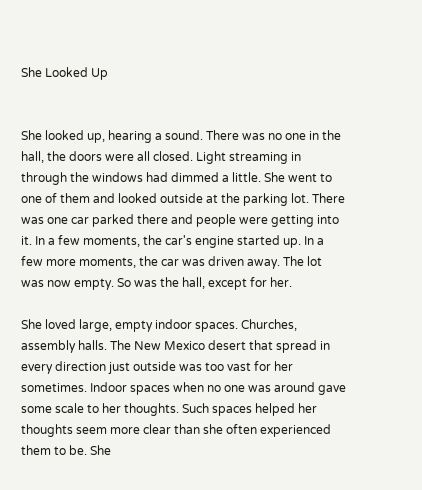She Looked Up


She looked up, hearing a sound. There was no one in the hall, the doors were all closed. Light streaming in through the windows had dimmed a little. She went to one of them and looked outside at the parking lot. There was one car parked there and people were getting into it. In a few moments, the car's engine started up. In a few more moments, the car was driven away. The lot was now empty. So was the hall, except for her.

She loved large, empty indoor spaces. Churches, assembly halls. The New Mexico desert that spread in every direction just outside was too vast for her sometimes. Indoor spaces when no one was around gave some scale to her thoughts. Such spaces helped her thoughts seem more clear than she often experienced them to be. She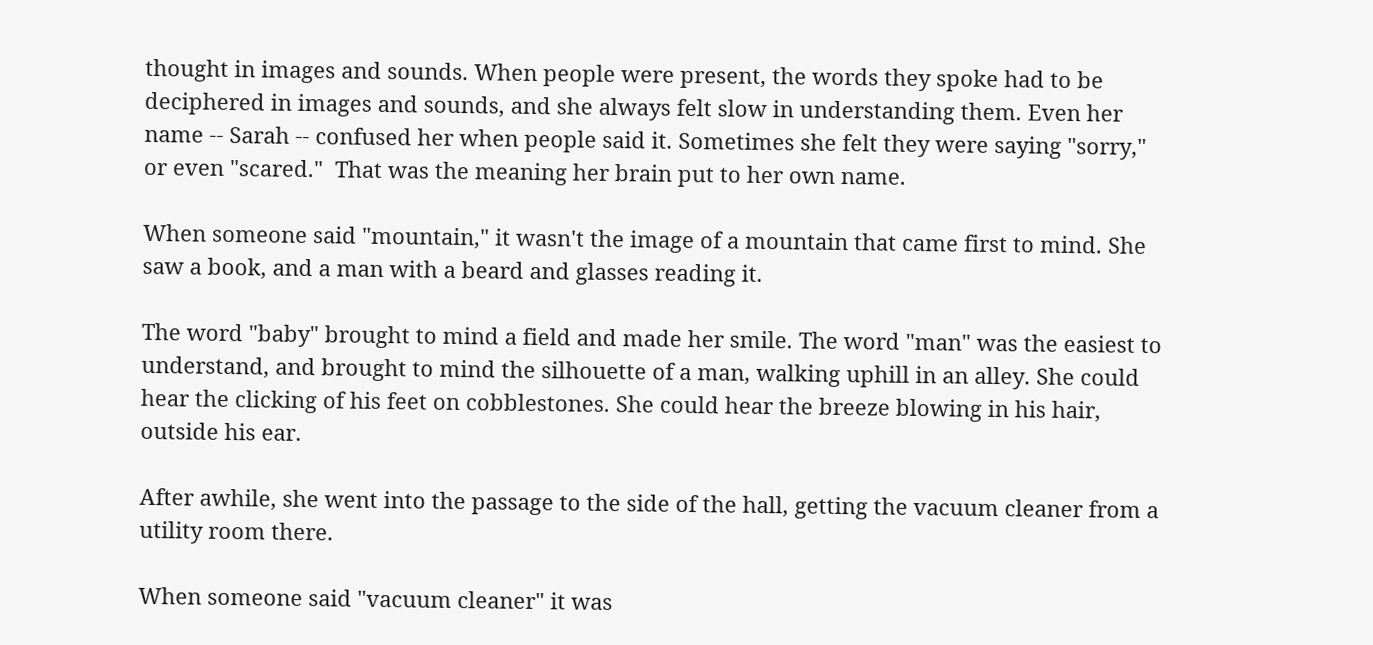thought in images and sounds. When people were present, the words they spoke had to be deciphered in images and sounds, and she always felt slow in understanding them. Even her name -- Sarah -- confused her when people said it. Sometimes she felt they were saying "sorry," or even "scared."  That was the meaning her brain put to her own name.

When someone said "mountain," it wasn't the image of a mountain that came first to mind. She saw a book, and a man with a beard and glasses reading it.

The word "baby" brought to mind a field and made her smile. The word "man" was the easiest to understand, and brought to mind the silhouette of a man, walking uphill in an alley. She could hear the clicking of his feet on cobblestones. She could hear the breeze blowing in his hair, outside his ear.

After awhile, she went into the passage to the side of the hall, getting the vacuum cleaner from a utility room there.

When someone said "vacuum cleaner" it was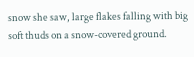snow she saw, large flakes falling with big soft thuds on a snow-covered ground.